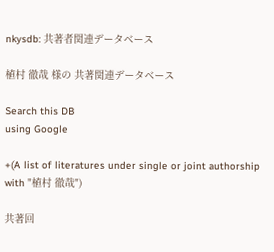nkysdb: 共著者関連データベース

植村 徹哉 様の 共著関連データベース

Search this DB
using Google

+(A list of literatures under single or joint authorship with "植村 徹哉")

共著回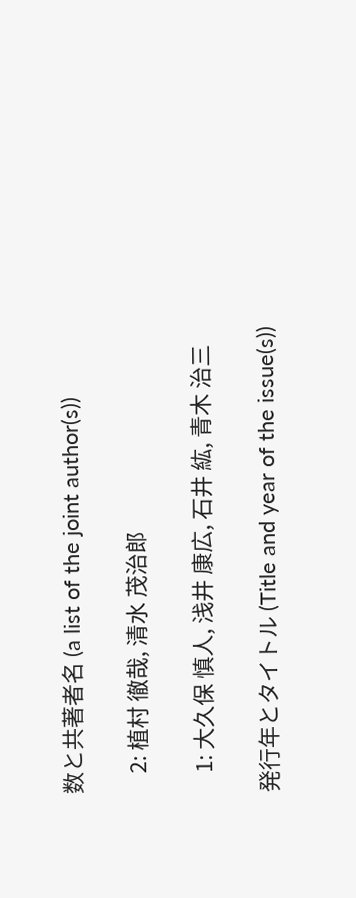数と共著者名 (a list of the joint author(s))

    2: 植村 徹哉, 清水 茂治郎

    1: 大久保 慎人, 浅井 康広, 石井 紘, 青木 治三

発行年とタイトル (Title and year of the issue(s))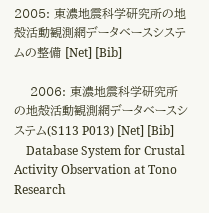2005: 東濃地震科学研究所の地殻活動観測網データベースシステムの整備 [Net] [Bib]

    2006: 東濃地震科学研究所の地殻活動観測網データベースシステム(S113 P013) [Net] [Bib]
    Database System for Crustal Activity Observation at Tono Research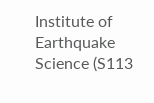Institute of Earthquake Science (S113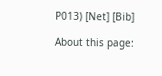P013) [Net] [Bib]

About this page: